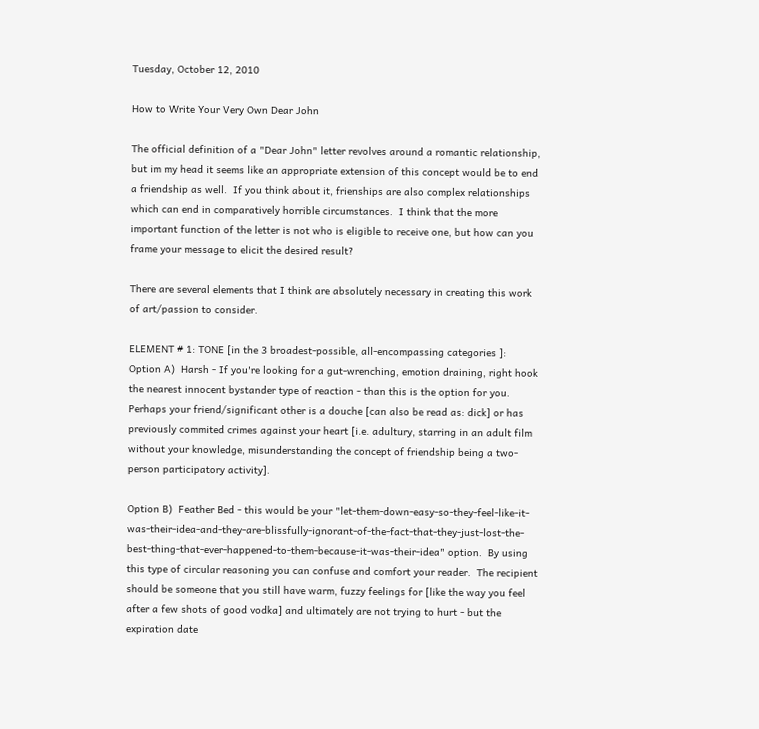Tuesday, October 12, 2010

How to Write Your Very Own Dear John

The official definition of a "Dear John" letter revolves around a romantic relationship, but im my head it seems like an appropriate extension of this concept would be to end a friendship as well.  If you think about it, frienships are also complex relationships which can end in comparatively horrible circumstances.  I think that the more important function of the letter is not who is eligible to receive one, but how can you frame your message to elicit the desired result?

There are several elements that I think are absolutely necessary in creating this work of art/passion to consider.

ELEMENT # 1: TONE [in the 3 broadest-possible, all-encompassing categories ]:
Option A)  Harsh - If you're looking for a gut-wrenching, emotion draining, right hook the nearest innocent bystander type of reaction - than this is the option for you.  Perhaps your friend/significant other is a douche [can also be read as: dick] or has previously commited crimes against your heart [i.e. adultury, starring in an adult film without your knowledge, misunderstanding the concept of friendship being a two-person participatory activity].

Option B)  Feather Bed - this would be your "let-them-down-easy-so-they-feel-like-it-was-their-idea-and-they-are-blissfully-ignorant-of-the-fact-that-they-just-lost-the-best-thing-that-ever-happened-to-them-because-it-was-their-idea" option.  By using this type of circular reasoning you can confuse and comfort your reader.  The recipient should be someone that you still have warm, fuzzy feelings for [like the way you feel after a few shots of good vodka] and ultimately are not trying to hurt - but the expiration date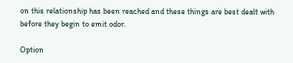on this relationship has been reached and these things are best dealt with before they begin to emit odor.

Option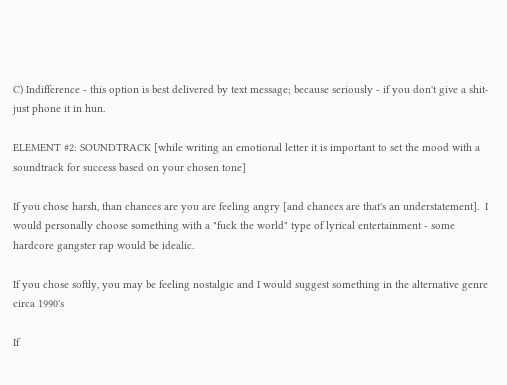C) Indifference - this option is best delivered by text message; because seriously - if you don't give a shit-just phone it in hun.

ELEMENT #2: SOUNDTRACK [while writing an emotional letter it is important to set the mood with a soundtrack for success based on your chosen tone]

If you chose harsh, than chances are you are feeling angry [and chances are that's an understatement].  I would personally choose something with a "fuck the world" type of lyrical entertainment - some hardcore gangster rap would be idealic.

If you chose softly, you may be feeling nostalgic and I would suggest something in the alternative genre circa 1990's

If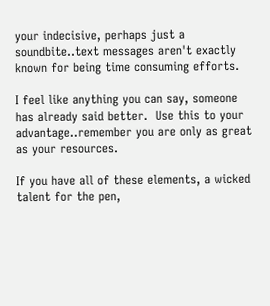your indecisive, perhaps just a soundbite..text messages aren't exactly known for being time consuming efforts.

I feel like anything you can say, someone has already said better.  Use this to your advantage..remember you are only as great as your resources.

If you have all of these elements, a wicked talent for the pen,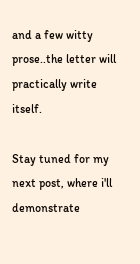and a few witty prose..the letter will practically write itself.

Stay tuned for my next post, where i'll demonstrate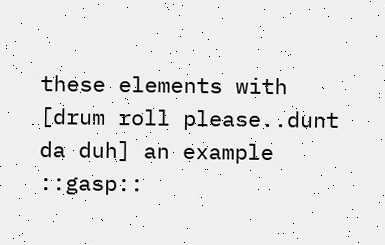these elements with [drum roll please..dunt da duh] an example ::gasp::